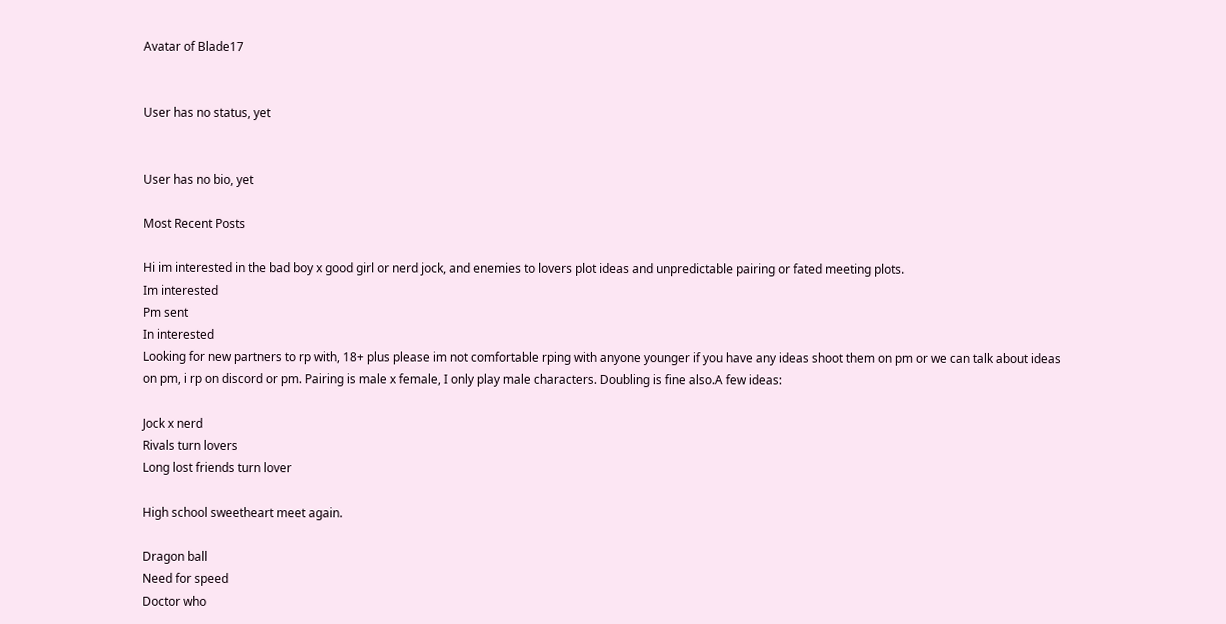Avatar of Blade17


User has no status, yet


User has no bio, yet

Most Recent Posts

Hi im interested in the bad boy x good girl or nerd jock, and enemies to lovers plot ideas and unpredictable pairing or fated meeting plots.
Im interested
Pm sent
In interested
Looking for new partners to rp with, 18+ plus please im not comfortable rping with anyone younger if you have any ideas shoot them on pm or we can talk about ideas on pm, i rp on discord or pm. Pairing is male x female, I only play male characters. Doubling is fine also.A few ideas:

Jock x nerd
Rivals turn lovers
Long lost friends turn lover

High school sweetheart meet again.

Dragon ball
Need for speed
Doctor who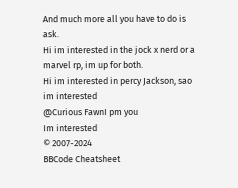And much more all you have to do is ask.
Hi im interested in the jock x nerd or a marvel rp, im up for both.
Hi im interested in percy Jackson, sao
im interested
@Curious FawnI pm you
Im interested
© 2007-2024
BBCode Cheatsheet